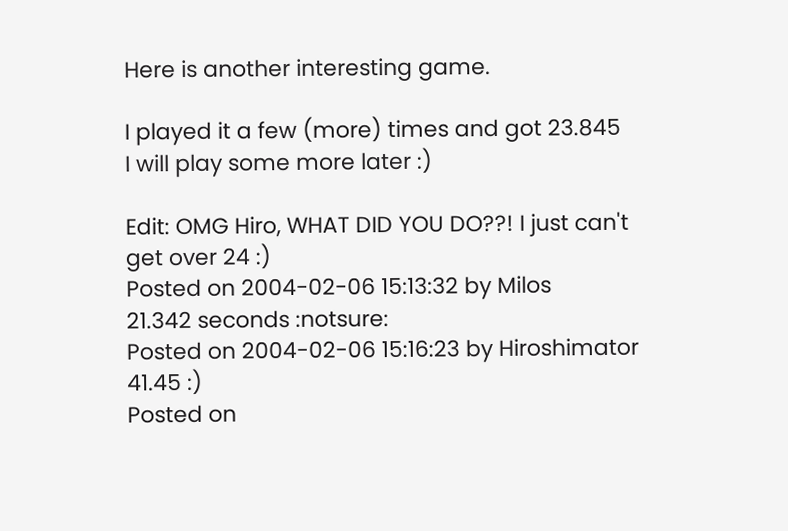Here is another interesting game.

I played it a few (more) times and got 23.845
I will play some more later :)

Edit: OMG Hiro, WHAT DID YOU DO??! I just can't get over 24 :)
Posted on 2004-02-06 15:13:32 by Milos
21.342 seconds :notsure:
Posted on 2004-02-06 15:16:23 by Hiroshimator
41.45 :)
Posted on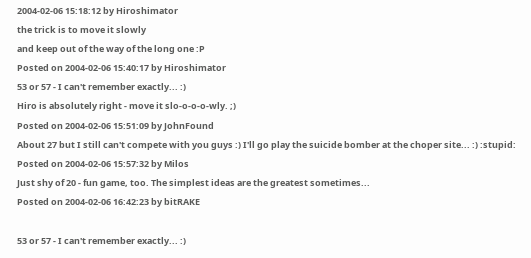2004-02-06 15:18:12 by Hiroshimator
the trick is to move it slowly
and keep out of the way of the long one :P
Posted on 2004-02-06 15:40:17 by Hiroshimator
53 or 57 - I can't remember exactly... :)
Hiro is absolutely right - move it slo-o-o-o-wly. ;)
Posted on 2004-02-06 15:51:09 by JohnFound
About 27 but I still can't compete with you guys :) I'll go play the suicide bomber at the choper site... :) :stupid:
Posted on 2004-02-06 15:57:32 by Milos
Just shy of 20 - fun game, too. The simplest ideas are the greatest sometimes...
Posted on 2004-02-06 16:42:23 by bitRAKE

53 or 57 - I can't remember exactly... :)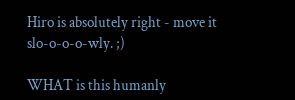Hiro is absolutely right - move it slo-o-o-o-wly. ;)

WHAT is this humanly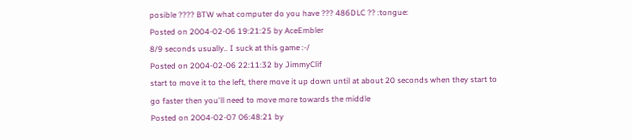posible ???? BTW what computer do you have ??? 486DLC ?? :tongue:
Posted on 2004-02-06 19:21:25 by AceEmbler
8/9 seconds usually.. I suck at this game :-/
Posted on 2004-02-06 22:11:32 by JimmyClif
start to move it to the left, there move it up down until at about 20 seconds when they start to go faster then you'll need to move more towards the middle
Posted on 2004-02-07 06:48:21 by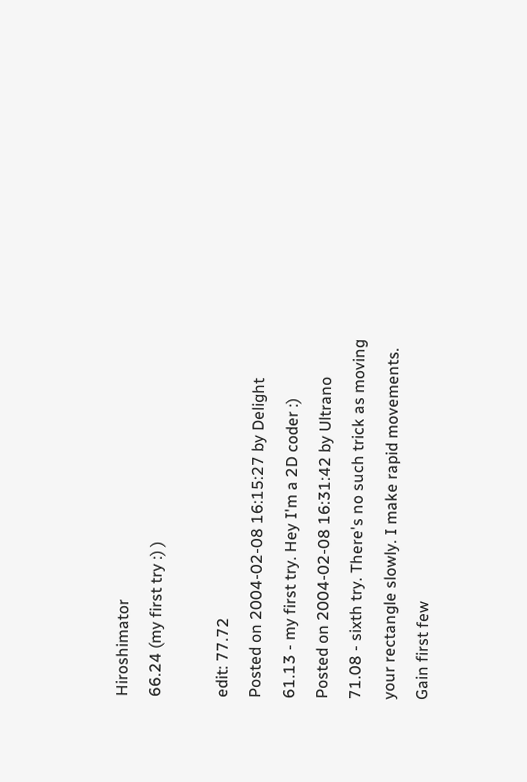Hiroshimator
66.24 (my first try :) )

edit: 77.72
Posted on 2004-02-08 16:15:27 by Delight
61.13 - my first try. Hey I'm a 2D coder :)
Posted on 2004-02-08 16:31:42 by Ultrano
71.08 - sixth try. There's no such trick as moving your rectangle slowly. I make rapid movements. Gain first few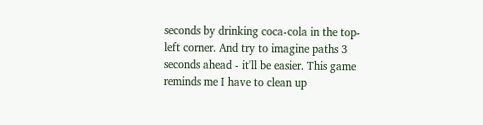seconds by drinking coca-cola in the top-left corner. And try to imagine paths 3 seconds ahead - it'll be easier. This game reminds me I have to clean up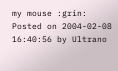my mouse :grin:
Posted on 2004-02-08 16:40:56 by Ultrano